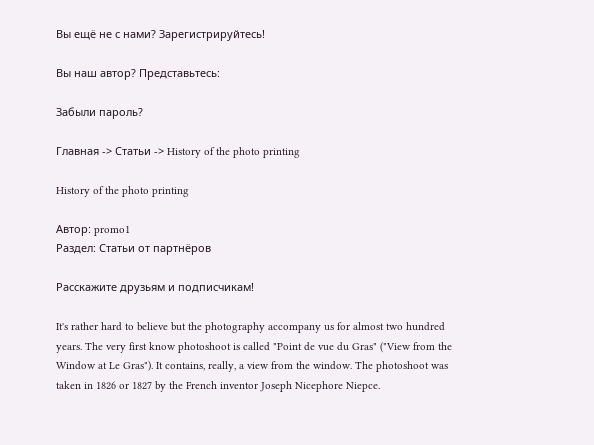Вы ещё не с нами? Зарегистрируйтесь!

Вы наш автор? Представьтесь:

Забыли пароль?

Главная -> Статьи -> History of the photo printing

History of the photo printing

Автор: promo1
Раздел: Статьи от партнёров

Расскажите друзьям и подписчикам!

It's rather hard to believe but the photography accompany us for almost two hundred years. The very first know photoshoot is called "Point de vue du Gras" ("View from the Window at Le Gras"). It contains, really, a view from the window. The photoshoot was taken in 1826 or 1827 by the French inventor Joseph Nicephore Niepce.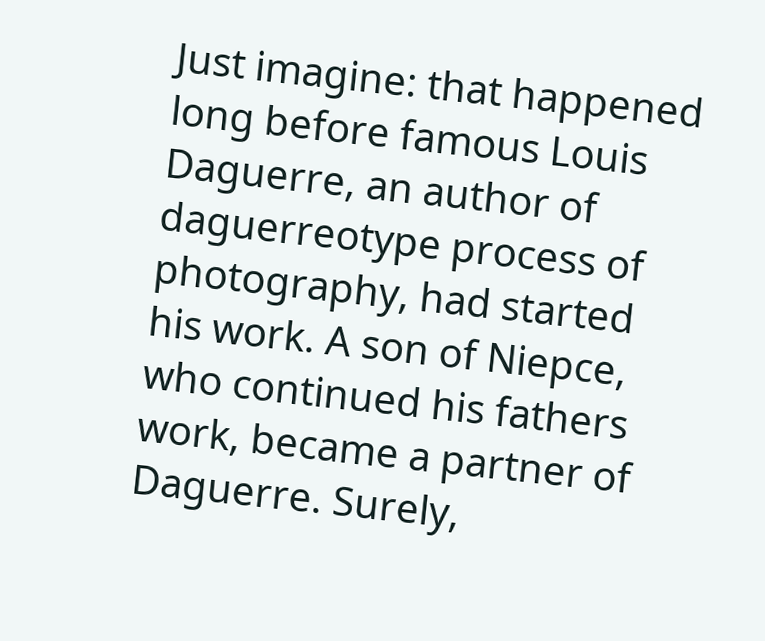Just imagine: that happened long before famous Louis Daguerre, an author of daguerreotype process of photography, had started his work. A son of Niepce, who continued his fathers work, became a partner of Daguerre. Surely,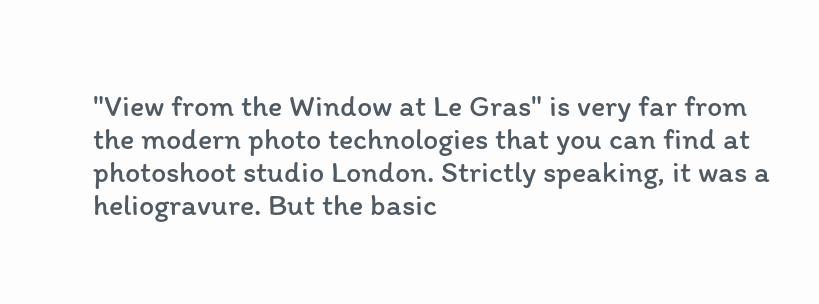"View from the Window at Le Gras" is very far from the modern photo technologies that you can find at photoshoot studio London. Strictly speaking, it was a heliogravure. But the basic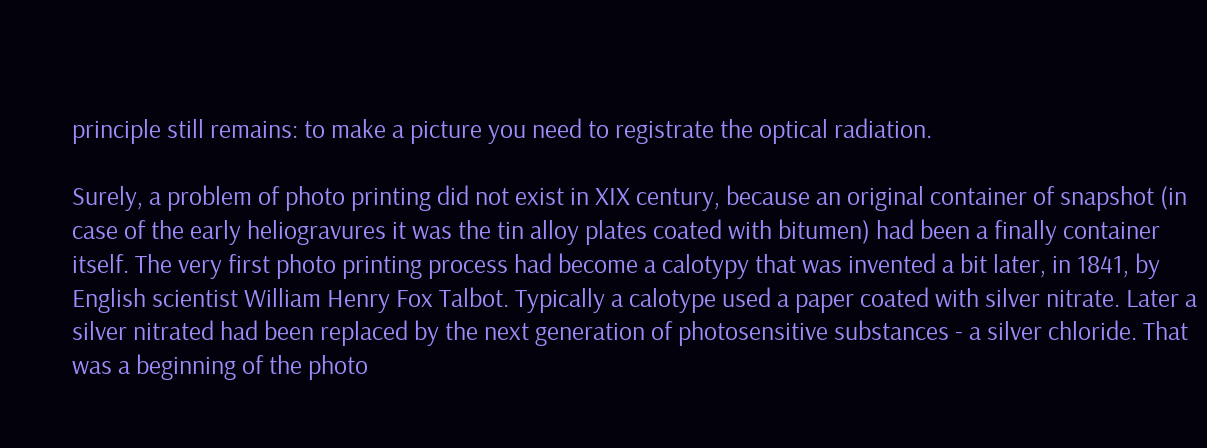principle still remains: to make a picture you need to registrate the optical radiation.

Surely, a problem of photo printing did not exist in XIX century, because an original container of snapshot (in case of the early heliogravures it was the tin alloy plates coated with bitumen) had been a finally container itself. The very first photo printing process had become a calotypy that was invented a bit later, in 1841, by English scientist William Henry Fox Talbot. Typically a calotype used a paper coated with silver nitrate. Later a silver nitrated had been replaced by the next generation of photosensitive substances - a silver chloride. That was a beginning of the photo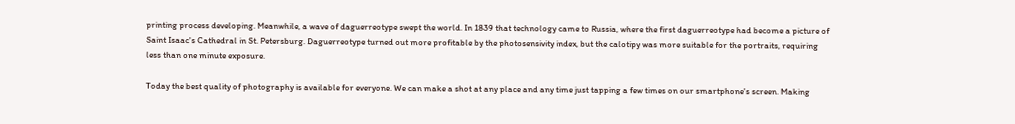printing process developing. Meanwhile, a wave of daguerreotype swept the world. In 1839 that technology came to Russia, where the first daguerreotype had become a picture of Saint Isaac's Cathedral in St. Petersburg. Daguerreotype turned out more profitable by the photosensivity index, but the calotipy was more suitable for the portraits, requiring less than one minute exposure.

Today the best quality of photography is available for everyone. We can make a shot at any place and any time just tapping a few times on our smartphone's screen. Making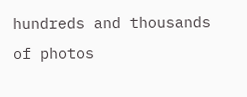hundreds and thousands of photos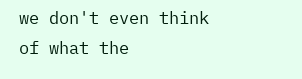we don't even think of what the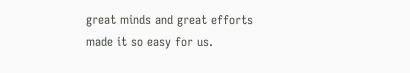great minds and great efforts made it so easy for us.